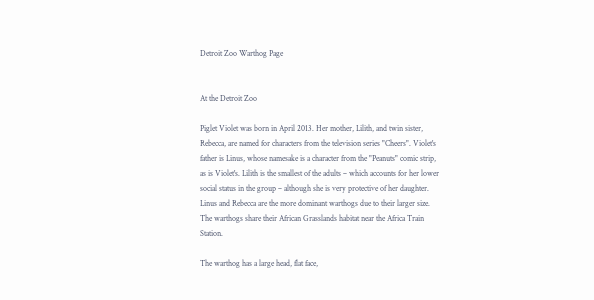Detroit Zoo Warthog Page


At the Detroit Zoo

Piglet Violet was born in April 2013. Her mother, Lilith, and twin sister, Rebecca, are named for characters from the television series "Cheers". Violet's  father is Linus, whose namesake is a character from the "Peanuts" comic strip, as is Violet's. Lilith is the smallest of the adults – which accounts for her lower social status in the group – although she is very protective of her daughter. Linus and Rebecca are the more dominant warthogs due to their larger size. The warthogs share their African Grasslands habitat near the Africa Train Station.

The warthog has a large head, flat face,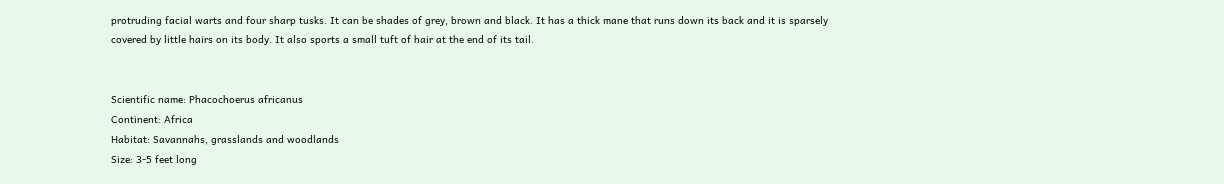protruding facial warts and four sharp tusks. It can be shades of grey, brown and black. It has a thick mane that runs down its back and it is sparsely covered by little hairs on its body. It also sports a small tuft of hair at the end of its tail.


Scientific name: Phacochoerus africanus
Continent: Africa
Habitat: Savannahs, grasslands and woodlands
Size: 3-5 feet long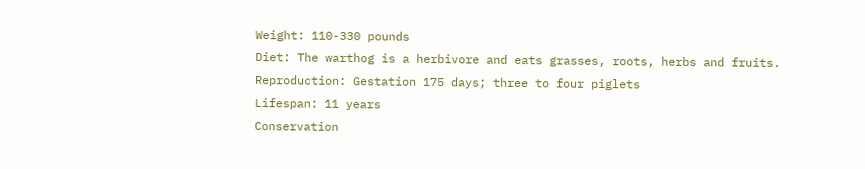Weight: 110-330 pounds
Diet: The warthog is a herbivore and eats grasses, roots, herbs and fruits.
Reproduction: Gestation 175 days; three to four piglets
Lifespan: 11 years
Conservation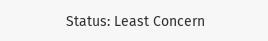Status: Least Concern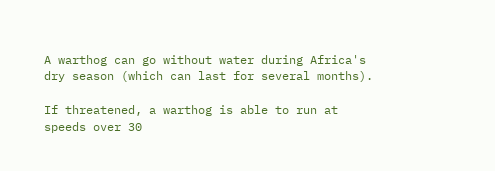A warthog can go without water during Africa's dry season (which can last for several months).

If threatened, a warthog is able to run at speeds over 30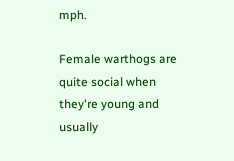mph.

Female warthogs are quite social when they're young and usually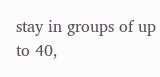stay in groups of up to 40,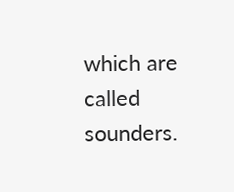which are called sounders.